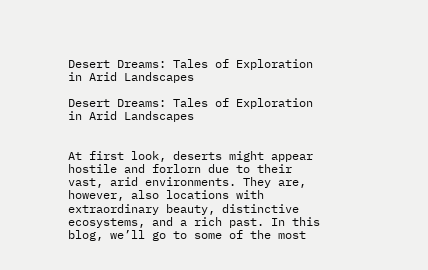Desert Dreams: Tales of Exploration in Arid Landscapes

Desert Dreams: Tales of Exploration in Arid Landscapes


At first look, deserts might appear hostile and forlorn due to their vast, arid environments. They are, however, also locations with extraordinary beauty, distinctive ecosystems, and a rich past. In this blog, we’ll go to some of the most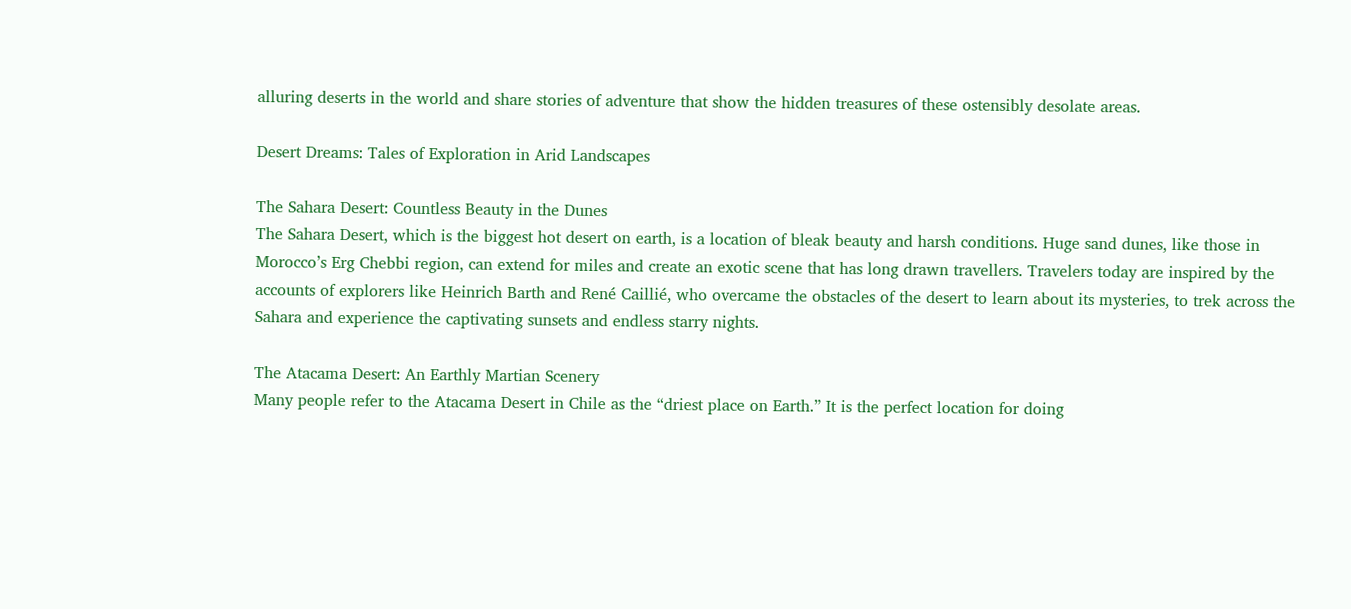alluring deserts in the world and share stories of adventure that show the hidden treasures of these ostensibly desolate areas.

Desert Dreams: Tales of Exploration in Arid Landscapes

The Sahara Desert: Countless Beauty in the Dunes
The Sahara Desert, which is the biggest hot desert on earth, is a location of bleak beauty and harsh conditions. Huge sand dunes, like those in Morocco’s Erg Chebbi region, can extend for miles and create an exotic scene that has long drawn travellers. Travelers today are inspired by the accounts of explorers like Heinrich Barth and René Caillié, who overcame the obstacles of the desert to learn about its mysteries, to trek across the Sahara and experience the captivating sunsets and endless starry nights.

The Atacama Desert: An Earthly Martian Scenery
Many people refer to the Atacama Desert in Chile as the “driest place on Earth.” It is the perfect location for doing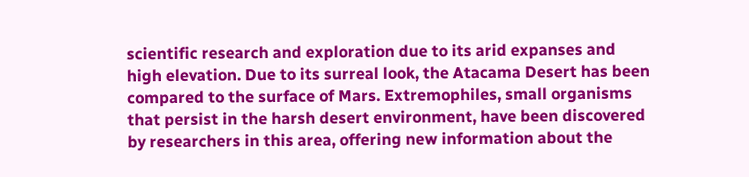scientific research and exploration due to its arid expanses and high elevation. Due to its surreal look, the Atacama Desert has been compared to the surface of Mars. Extremophiles, small organisms that persist in the harsh desert environment, have been discovered by researchers in this area, offering new information about the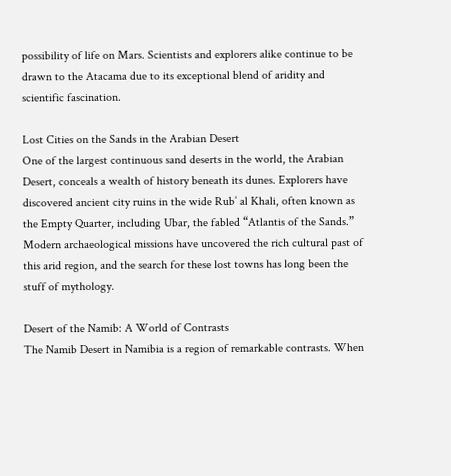possibility of life on Mars. Scientists and explorers alike continue to be drawn to the Atacama due to its exceptional blend of aridity and scientific fascination.

Lost Cities on the Sands in the Arabian Desert
One of the largest continuous sand deserts in the world, the Arabian Desert, conceals a wealth of history beneath its dunes. Explorers have discovered ancient city ruins in the wide Rub’ al Khali, often known as the Empty Quarter, including Ubar, the fabled “Atlantis of the Sands.” Modern archaeological missions have uncovered the rich cultural past of this arid region, and the search for these lost towns has long been the stuff of mythology.

Desert of the Namib: A World of Contrasts
The Namib Desert in Namibia is a region of remarkable contrasts. When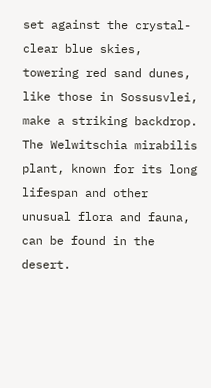set against the crystal-clear blue skies, towering red sand dunes, like those in Sossusvlei, make a striking backdrop. The Welwitschia mirabilis plant, known for its long lifespan and other unusual flora and fauna, can be found in the desert.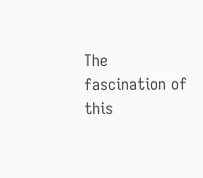The fascination of this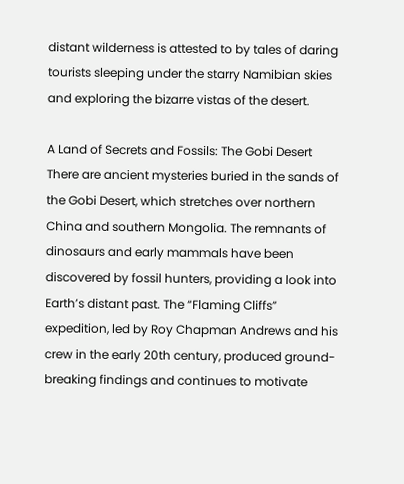distant wilderness is attested to by tales of daring tourists sleeping under the starry Namibian skies and exploring the bizarre vistas of the desert.

A Land of Secrets and Fossils: The Gobi Desert
There are ancient mysteries buried in the sands of the Gobi Desert, which stretches over northern China and southern Mongolia. The remnants of dinosaurs and early mammals have been discovered by fossil hunters, providing a look into Earth’s distant past. The “Flaming Cliffs” expedition, led by Roy Chapman Andrews and his crew in the early 20th century, produced ground-breaking findings and continues to motivate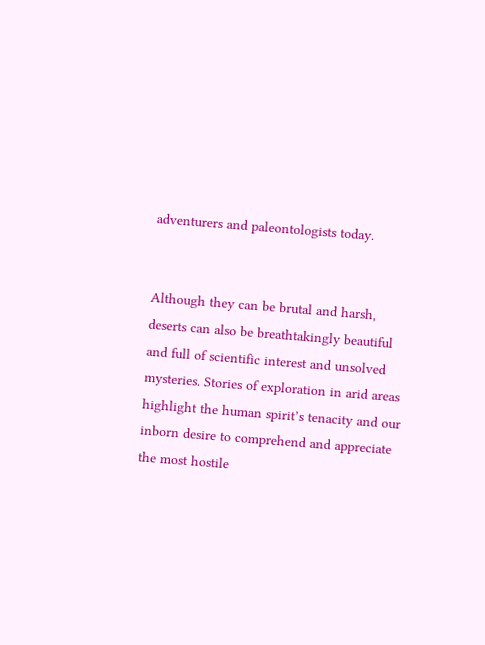adventurers and paleontologists today.


Although they can be brutal and harsh, deserts can also be breathtakingly beautiful and full of scientific interest and unsolved mysteries. Stories of exploration in arid areas highlight the human spirit’s tenacity and our inborn desire to comprehend and appreciate the most hostile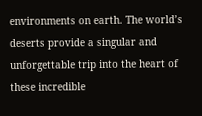environments on earth. The world’s deserts provide a singular and unforgettable trip into the heart of these incredible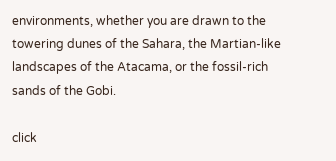environments, whether you are drawn to the towering dunes of the Sahara, the Martian-like landscapes of the Atacama, or the fossil-rich sands of the Gobi.

click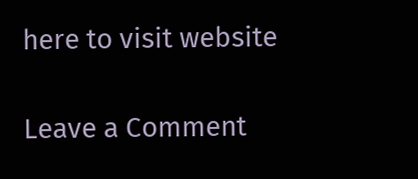here to visit website

Leave a Comment